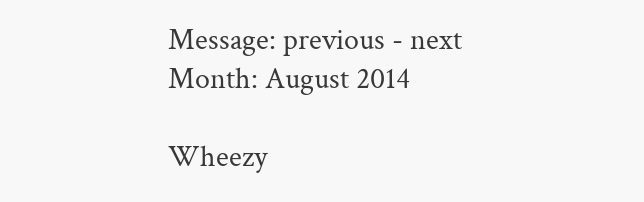Message: previous - next
Month: August 2014

Wheezy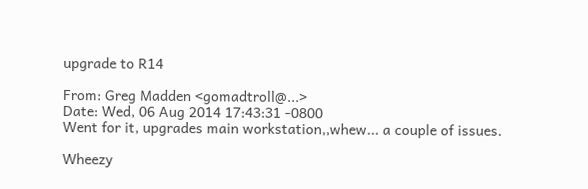upgrade to R14

From: Greg Madden <gomadtroll@...>
Date: Wed, 06 Aug 2014 17:43:31 -0800
Went for it, upgrades main workstation,,whew... a couple of issues.

Wheezy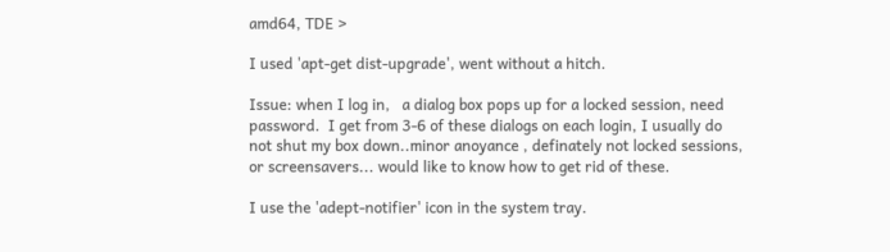amd64, TDE >

I used 'apt-get dist-upgrade', went without a hitch.

Issue: when I log in,   a dialog box pops up for a locked session, need
password.  I get from 3-6 of these dialogs on each login, I usually do
not shut my box down..minor anoyance , definately not locked sessions,
or screensavers... would like to know how to get rid of these.

I use the 'adept-notifier' icon in the system tray.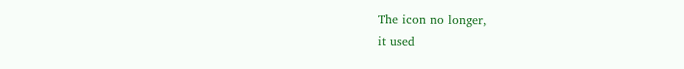The icon no longer,
it used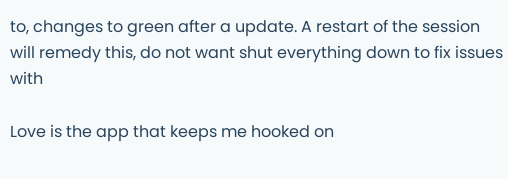to, changes to green after a update. A restart of the session
will remedy this, do not want shut everything down to fix issues with

Love is the app that keeps me hooked on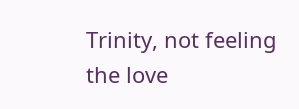Trinity, not feeling
the love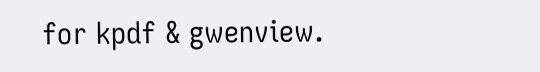for kpdf & gwenview.